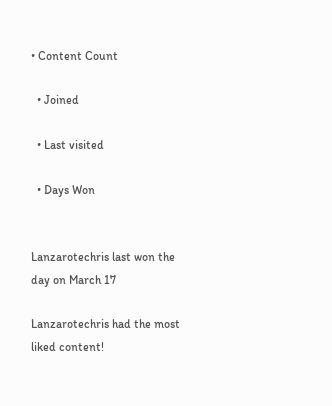• Content Count

  • Joined

  • Last visited

  • Days Won


Lanzarotechris last won the day on March 17

Lanzarotechris had the most liked content!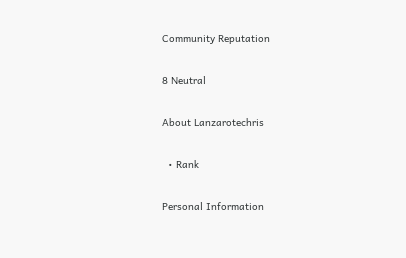Community Reputation

8 Neutral

About Lanzarotechris

  • Rank

Personal Information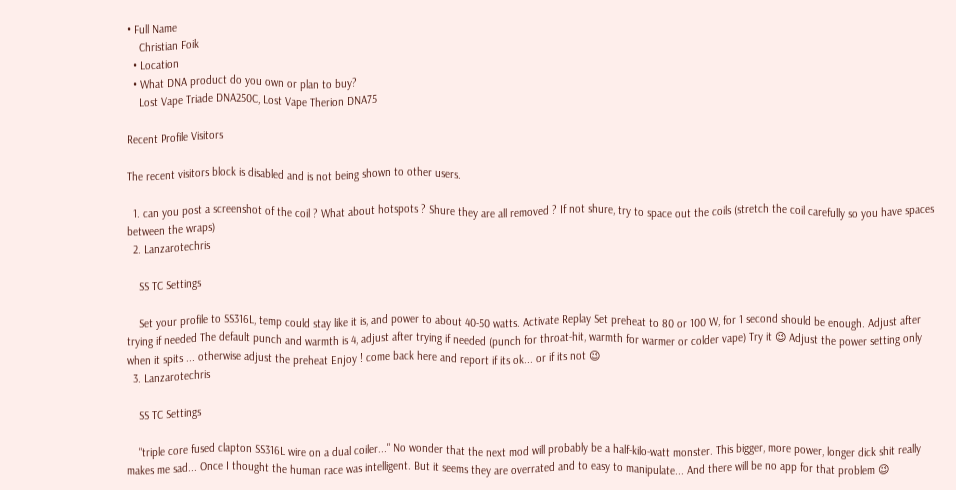• Full Name
    Christian Foik
  • Location
  • What DNA product do you own or plan to buy?
    Lost Vape Triade DNA250C, Lost Vape Therion DNA75

Recent Profile Visitors

The recent visitors block is disabled and is not being shown to other users.

  1. can you post a screenshot of the coil ? What about hotspots ? Shure they are all removed ? If not shure, try to space out the coils (stretch the coil carefully so you have spaces between the wraps)
  2. Lanzarotechris

    SS TC Settings

    Set your profile to SS316L, temp could stay like it is, and power to about 40-50 watts. Activate Replay Set preheat to 80 or 100 W, for 1 second should be enough. Adjust after trying if needed The default punch and warmth is 4, adjust after trying if needed (punch for throat-hit, warmth for warmer or colder vape) Try it 😉 Adjust the power setting only when it spits ... otherwise adjust the preheat Enjoy ! come back here and report if its ok... or if its not 😉
  3. Lanzarotechris

    SS TC Settings

    "triple core fused clapton SS316L wire on a dual coiler..." No wonder that the next mod will probably be a half-kilo-watt monster. This bigger, more power, longer dick shit really makes me sad... Once I thought the human race was intelligent. But it seems they are overrated and to easy to manipulate... And there will be no app for that problem 😉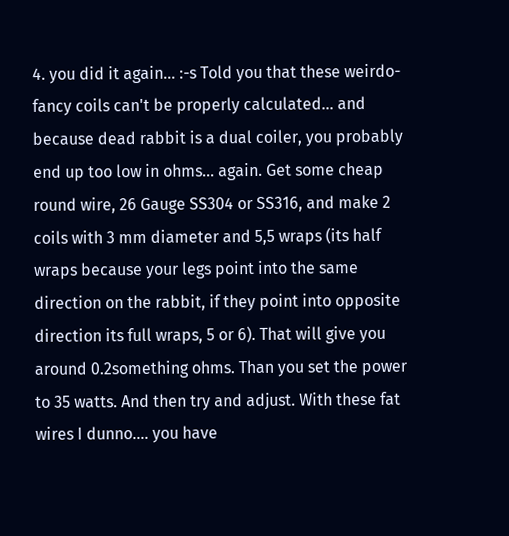4. you did it again... :-s Told you that these weirdo-fancy coils can't be properly calculated... and because dead rabbit is a dual coiler, you probably end up too low in ohms... again. Get some cheap round wire, 26 Gauge SS304 or SS316, and make 2 coils with 3 mm diameter and 5,5 wraps (its half wraps because your legs point into the same direction on the rabbit, if they point into opposite direction its full wraps, 5 or 6). That will give you around 0.2something ohms. Than you set the power to 35 watts. And then try and adjust. With these fat wires I dunno.... you have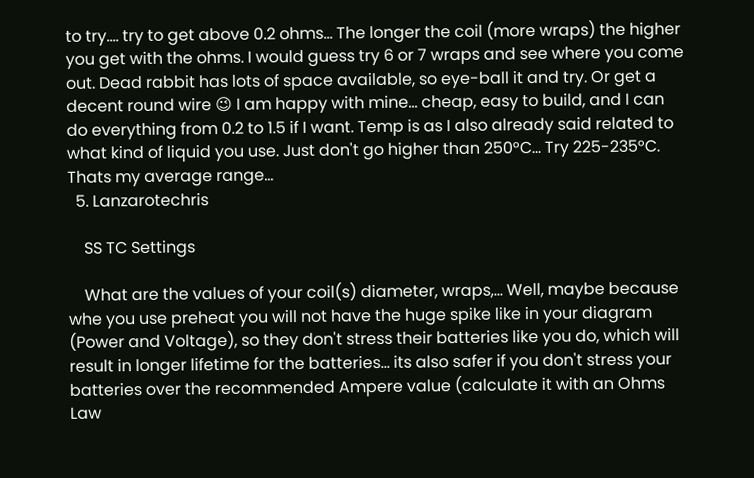to try.... try to get above 0.2 ohms... The longer the coil (more wraps) the higher you get with the ohms. I would guess try 6 or 7 wraps and see where you come out. Dead rabbit has lots of space available, so eye-ball it and try. Or get a decent round wire 😉 I am happy with mine... cheap, easy to build, and I can do everything from 0.2 to 1.5 if I want. Temp is as I also already said related to what kind of liquid you use. Just don't go higher than 250°C... Try 225-235°C. Thats my average range...
  5. Lanzarotechris

    SS TC Settings

    What are the values of your coil(s) diameter, wraps,... Well, maybe because whe you use preheat you will not have the huge spike like in your diagram (Power and Voltage), so they don't stress their batteries like you do, which will result in longer lifetime for the batteries... its also safer if you don't stress your batteries over the recommended Ampere value (calculate it with an Ohms Law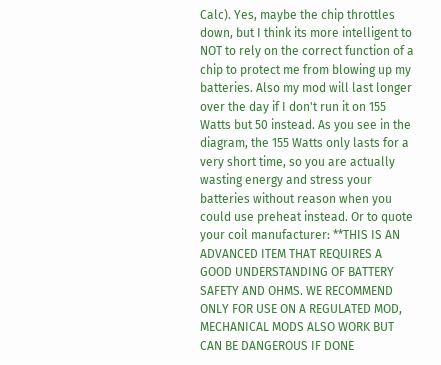Calc). Yes, maybe the chip throttles down, but I think its more intelligent to NOT to rely on the correct function of a chip to protect me from blowing up my batteries. Also my mod will last longer over the day if I don't run it on 155 Watts but 50 instead. As you see in the diagram, the 155 Watts only lasts for a very short time, so you are actually wasting energy and stress your batteries without reason when you could use preheat instead. Or to quote your coil manufacturer: **THIS IS AN ADVANCED ITEM THAT REQUIRES A GOOD UNDERSTANDING OF BATTERY SAFETY AND OHMS. WE RECOMMEND ONLY FOR USE ON A REGULATED MOD, MECHANICAL MODS ALSO WORK BUT CAN BE DANGEROUS IF DONE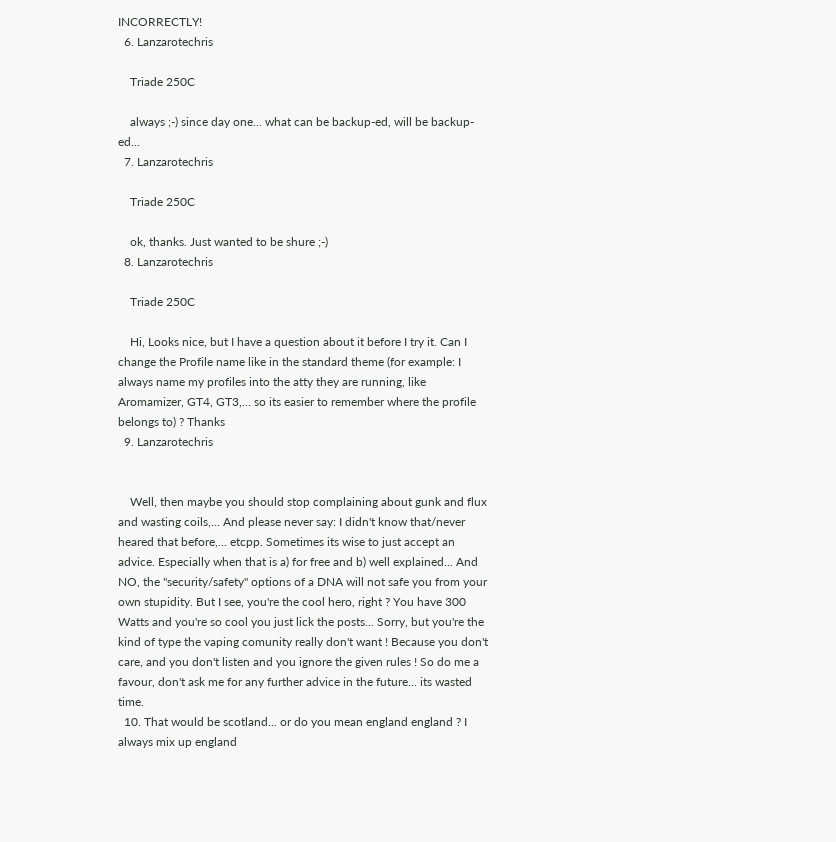INCORRECTLY!
  6. Lanzarotechris

    Triade 250C

    always ;-) since day one... what can be backup-ed, will be backup-ed...
  7. Lanzarotechris

    Triade 250C

    ok, thanks. Just wanted to be shure ;-)
  8. Lanzarotechris

    Triade 250C

    Hi, Looks nice, but I have a question about it before I try it. Can I change the Profile name like in the standard theme (for example: I always name my profiles into the atty they are running, like Aromamizer, GT4, GT3,... so its easier to remember where the profile belongs to) ? Thanks
  9. Lanzarotechris


    Well, then maybe you should stop complaining about gunk and flux and wasting coils,... And please never say: I didn't know that/never heared that before,... etcpp. Sometimes its wise to just accept an advice. Especially when that is a) for free and b) well explained... And NO, the "security/safety" options of a DNA will not safe you from your own stupidity. But I see, you're the cool hero, right ? You have 300 Watts and you're so cool you just lick the posts... Sorry, but you're the kind of type the vaping comunity really don't want ! Because you don't care, and you don't listen and you ignore the given rules ! So do me a favour, don't ask me for any further advice in the future... its wasted time.
  10. That would be scotland... or do you mean england england ? I always mix up england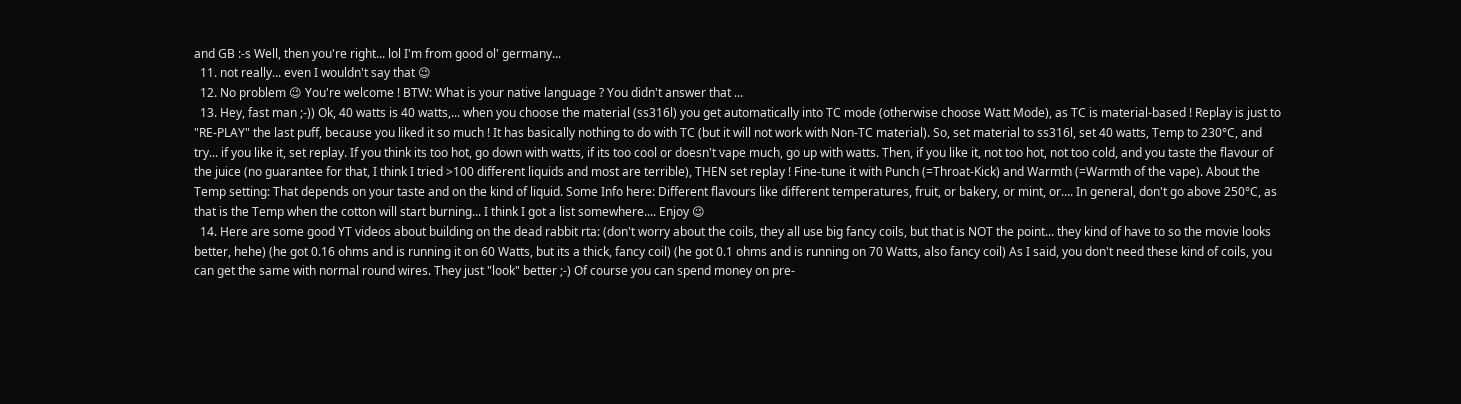and GB :-s Well, then you're right... lol I'm from good ol' germany...
  11. not really... even I wouldn't say that 😉
  12. No problem 😉 You're welcome ! BTW: What is your native language ? You didn't answer that ...
  13. Hey, fast man ;-)) Ok, 40 watts is 40 watts,... when you choose the material (ss316l) you get automatically into TC mode (otherwise choose Watt Mode), as TC is material-based ! Replay is just to "RE-PLAY" the last puff, because you liked it so much ! It has basically nothing to do with TC (but it will not work with Non-TC material). So, set material to ss316l, set 40 watts, Temp to 230°C, and try... if you like it, set replay. If you think its too hot, go down with watts, if its too cool or doesn't vape much, go up with watts. Then, if you like it, not too hot, not too cold, and you taste the flavour of the juice (no guarantee for that, I think I tried >100 different liquids and most are terrible), THEN set replay ! Fine-tune it with Punch (=Throat-Kick) and Warmth (=Warmth of the vape). About the Temp setting: That depends on your taste and on the kind of liquid. Some Info here: Different flavours like different temperatures, fruit, or bakery, or mint, or.... In general, don't go above 250°C, as that is the Temp when the cotton will start burning... I think I got a list somewhere.... Enjoy 😉
  14. Here are some good YT videos about building on the dead rabbit rta: (don't worry about the coils, they all use big fancy coils, but that is NOT the point... they kind of have to so the movie looks better, hehe) (he got 0.16 ohms and is running it on 60 Watts, but its a thick, fancy coil) (he got 0.1 ohms and is running on 70 Watts, also fancy coil) As I said, you don't need these kind of coils, you can get the same with normal round wires. They just "look" better ;-) Of course you can spend money on pre-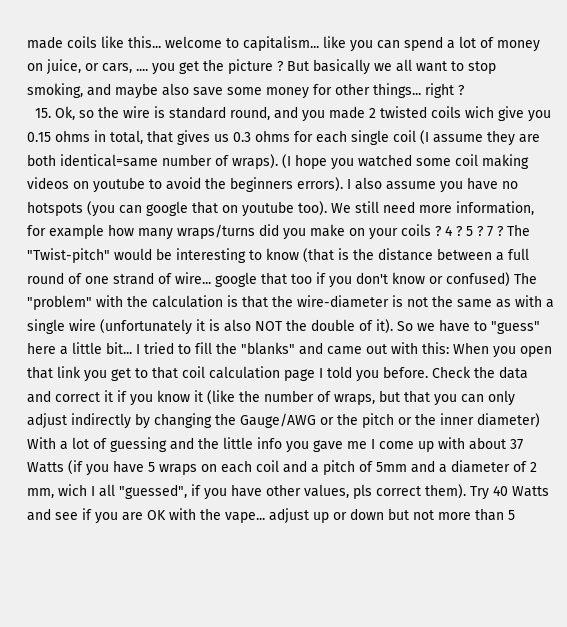made coils like this... welcome to capitalism... like you can spend a lot of money on juice, or cars, .... you get the picture ? But basically we all want to stop smoking, and maybe also save some money for other things... right ?
  15. Ok, so the wire is standard round, and you made 2 twisted coils wich give you 0.15 ohms in total, that gives us 0.3 ohms for each single coil (I assume they are both identical=same number of wraps). (I hope you watched some coil making videos on youtube to avoid the beginners errors). I also assume you have no hotspots (you can google that on youtube too). We still need more information, for example how many wraps/turns did you make on your coils ? 4 ? 5 ? 7 ? The "Twist-pitch" would be interesting to know (that is the distance between a full round of one strand of wire... google that too if you don't know or confused) The "problem" with the calculation is that the wire-diameter is not the same as with a single wire (unfortunately it is also NOT the double of it). So we have to "guess" here a little bit... I tried to fill the "blanks" and came out with this: When you open that link you get to that coil calculation page I told you before. Check the data and correct it if you know it (like the number of wraps, but that you can only adjust indirectly by changing the Gauge/AWG or the pitch or the inner diameter) With a lot of guessing and the little info you gave me I come up with about 37 Watts (if you have 5 wraps on each coil and a pitch of 5mm and a diameter of 2 mm, wich I all "guessed", if you have other values, pls correct them). Try 40 Watts and see if you are OK with the vape... adjust up or down but not more than 5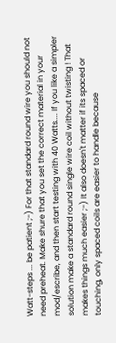Watt-steps ... be patient ;-) For that standard round wire you should not need preheat. Make shure that you set the correct material in your mod/escribe, and then start testing with 40 Watts.... If you like a simpler solution make a standard round single wire coil without twisting ! That makes things much easier ;-) It also doesn't matter if its spaced or touching, only spaced coils are easier to handle because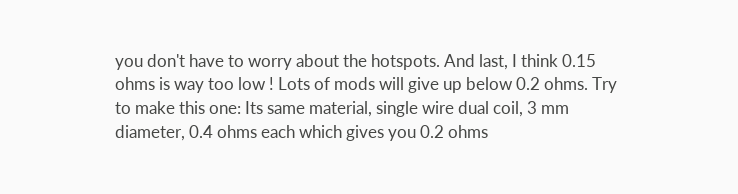you don't have to worry about the hotspots. And last, I think 0.15 ohms is way too low ! Lots of mods will give up below 0.2 ohms. Try to make this one: Its same material, single wire dual coil, 3 mm diameter, 0.4 ohms each which gives you 0.2 ohms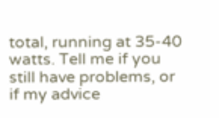total, running at 35-40 watts. Tell me if you still have problems, or if my advice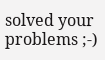solved your problems ;-)